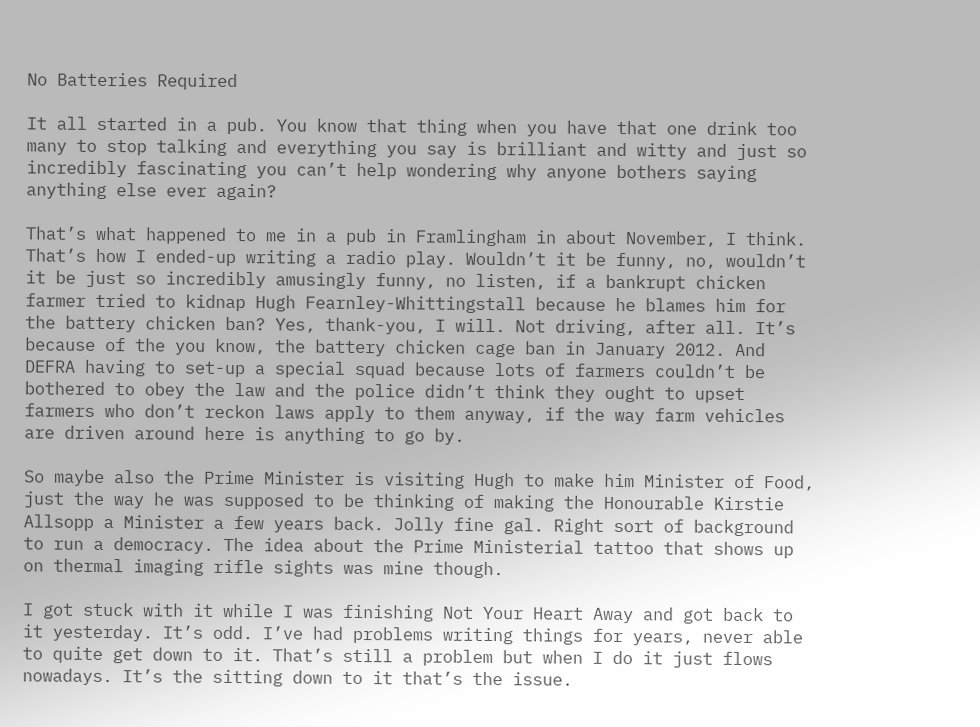No Batteries Required

It all started in a pub. You know that thing when you have that one drink too many to stop talking and everything you say is brilliant and witty and just so incredibly fascinating you can’t help wondering why anyone bothers saying anything else ever again?

That’s what happened to me in a pub in Framlingham in about November, I think. That’s how I ended-up writing a radio play. Wouldn’t it be funny, no, wouldn’t it be just so incredibly amusingly funny, no listen, if a bankrupt chicken farmer tried to kidnap Hugh Fearnley-Whittingstall because he blames him for the battery chicken ban? Yes, thank-you, I will. Not driving, after all. It’s because of the you know, the battery chicken cage ban in January 2012. And DEFRA having to set-up a special squad because lots of farmers couldn’t be bothered to obey the law and the police didn’t think they ought to upset farmers who don’t reckon laws apply to them anyway, if the way farm vehicles are driven around here is anything to go by.

So maybe also the Prime Minister is visiting Hugh to make him Minister of Food, just the way he was supposed to be thinking of making the Honourable Kirstie Allsopp a Minister a few years back. Jolly fine gal. Right sort of background to run a democracy. The idea about the Prime Ministerial tattoo that shows up on thermal imaging rifle sights was mine though.

I got stuck with it while I was finishing Not Your Heart Away and got back to it yesterday. It’s odd. I’ve had problems writing things for years, never able to quite get down to it. That’s still a problem but when I do it just flows nowadays. It’s the sitting down to it that’s the issue.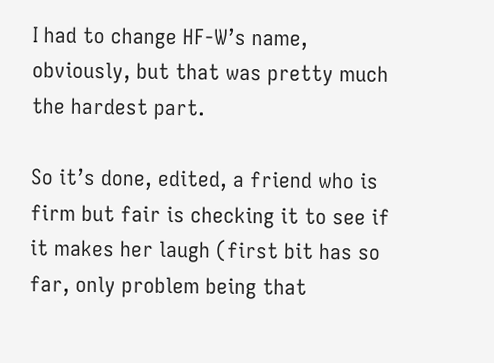I had to change HF-W’s name, obviously, but that was pretty much the hardest part.

So it’s done, edited, a friend who is firm but fair is checking it to see if it makes her laugh (first bit has so far, only problem being that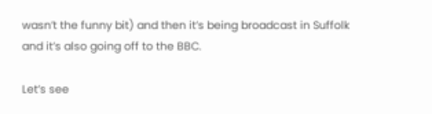wasn’t the funny bit) and then it’s being broadcast in Suffolk and it’s also going off to the BBC.

Let’s see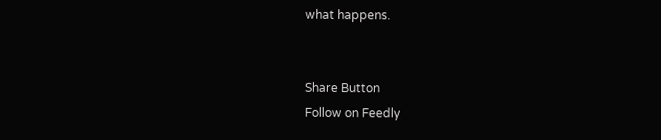what happens.


Share Button
Follow on Feedly